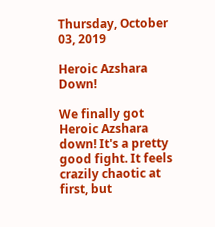Thursday, October 03, 2019

Heroic Azshara Down!

We finally got Heroic Azshara down! It's a pretty good fight. It feels crazily chaotic at first, but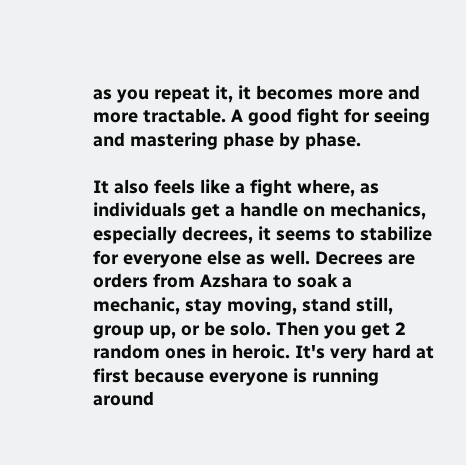as you repeat it, it becomes more and more tractable. A good fight for seeing and mastering phase by phase.

It also feels like a fight where, as individuals get a handle on mechanics, especially decrees, it seems to stabilize for everyone else as well. Decrees are orders from Azshara to soak a mechanic, stay moving, stand still, group up, or be solo. Then you get 2 random ones in heroic. It's very hard at first because everyone is running around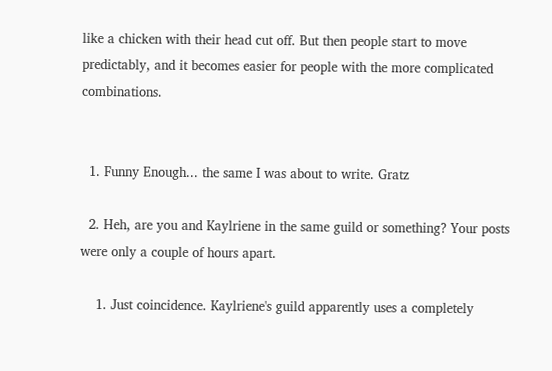like a chicken with their head cut off. But then people start to move predictably, and it becomes easier for people with the more complicated combinations.


  1. Funny Enough... the same I was about to write. Gratz

  2. Heh, are you and Kaylriene in the same guild or something? Your posts were only a couple of hours apart.

    1. Just coincidence. Kaylriene's guild apparently uses a completely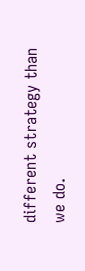different strategy than we do.